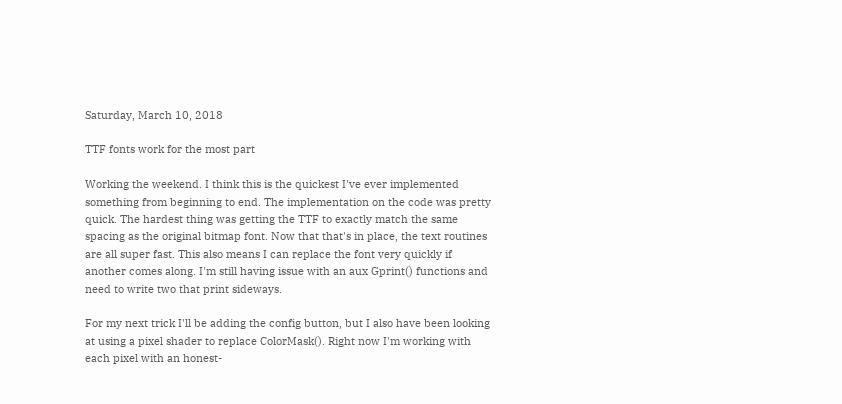Saturday, March 10, 2018

TTF fonts work for the most part

Working the weekend. I think this is the quickest I've ever implemented something from beginning to end. The implementation on the code was pretty quick. The hardest thing was getting the TTF to exactly match the same spacing as the original bitmap font. Now that that's in place, the text routines are all super fast. This also means I can replace the font very quickly if another comes along. I'm still having issue with an aux Gprint() functions and need to write two that print sideways.

For my next trick I'll be adding the config button, but I also have been looking at using a pixel shader to replace ColorMask(). Right now I'm working with each pixel with an honest-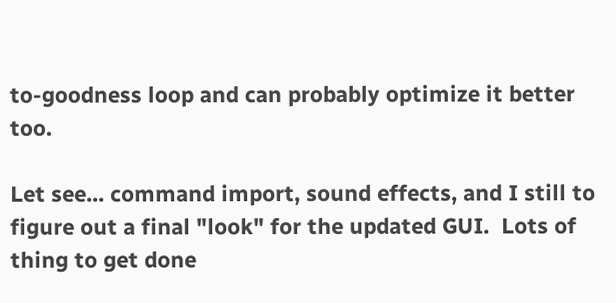to-goodness loop and can probably optimize it better too.

Let see... command import, sound effects, and I still to figure out a final "look" for the updated GUI.  Lots of thing to get done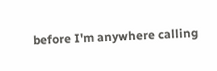before I'm anywhere calling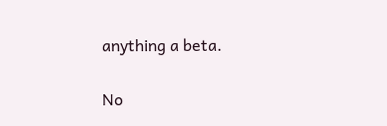anything a beta.

No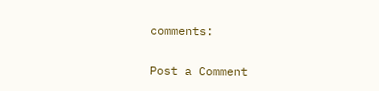comments:

Post a Comment